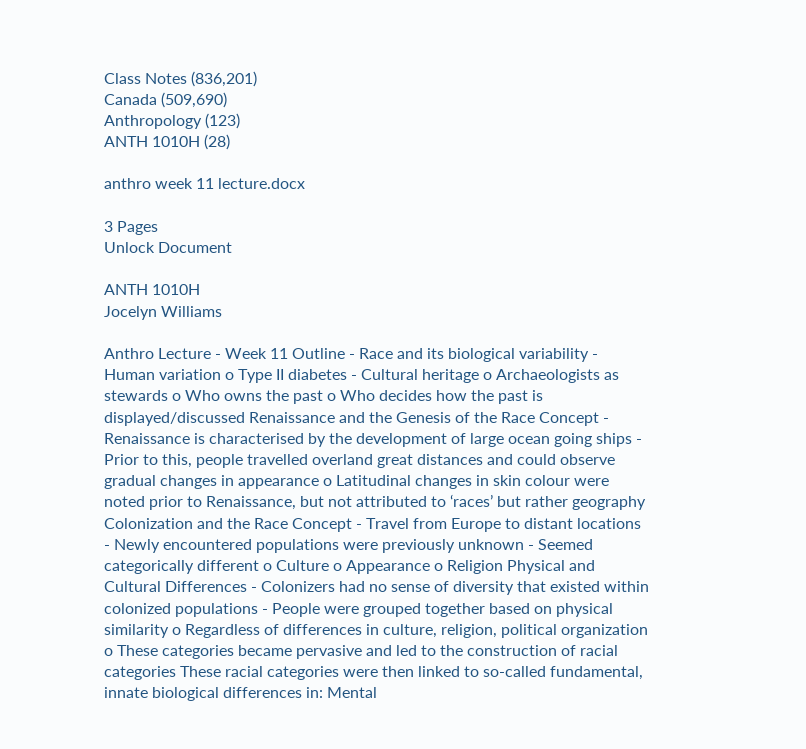Class Notes (836,201)
Canada (509,690)
Anthropology (123)
ANTH 1010H (28)

anthro week 11 lecture.docx

3 Pages
Unlock Document

ANTH 1010H
Jocelyn Williams

Anthro Lecture - Week 11 Outline - Race and its biological variability - Human variation o Type II diabetes - Cultural heritage o Archaeologists as stewards o Who owns the past o Who decides how the past is displayed/discussed Renaissance and the Genesis of the Race Concept - Renaissance is characterised by the development of large ocean going ships - Prior to this, people travelled overland great distances and could observe gradual changes in appearance o Latitudinal changes in skin colour were noted prior to Renaissance, but not attributed to ‘races’ but rather geography Colonization and the Race Concept - Travel from Europe to distant locations - Newly encountered populations were previously unknown - Seemed categorically different o Culture o Appearance o Religion Physical and Cultural Differences - Colonizers had no sense of diversity that existed within colonized populations - People were grouped together based on physical similarity o Regardless of differences in culture, religion, political organization o These categories became pervasive and led to the construction of racial categories These racial categories were then linked to so-called fundamental, innate biological differences in: Mental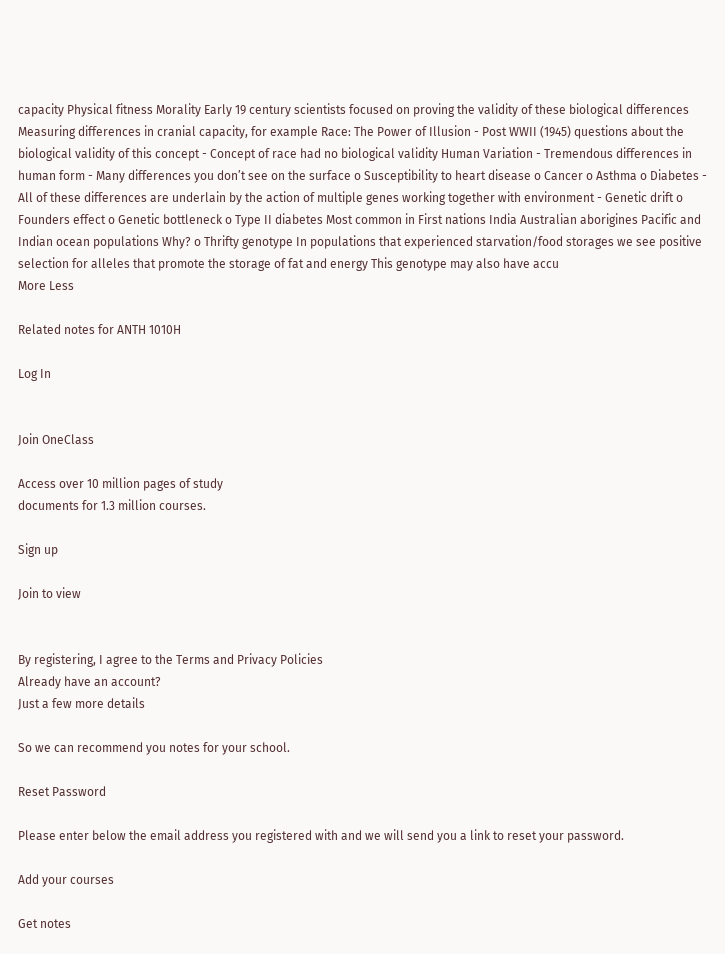capacity Physical fitness Morality Early 19 century scientists focused on proving the validity of these biological differences Measuring differences in cranial capacity, for example Race: The Power of Illusion - Post WWII (1945) questions about the biological validity of this concept - Concept of race had no biological validity Human Variation - Tremendous differences in human form - Many differences you don’t see on the surface o Susceptibility to heart disease o Cancer o Asthma o Diabetes - All of these differences are underlain by the action of multiple genes working together with environment - Genetic drift o Founders effect o Genetic bottleneck o Type II diabetes Most common in First nations India Australian aborigines Pacific and Indian ocean populations Why? o Thrifty genotype In populations that experienced starvation/food storages we see positive selection for alleles that promote the storage of fat and energy This genotype may also have accu
More Less

Related notes for ANTH 1010H

Log In


Join OneClass

Access over 10 million pages of study
documents for 1.3 million courses.

Sign up

Join to view


By registering, I agree to the Terms and Privacy Policies
Already have an account?
Just a few more details

So we can recommend you notes for your school.

Reset Password

Please enter below the email address you registered with and we will send you a link to reset your password.

Add your courses

Get notes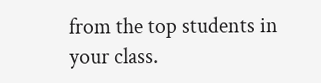from the top students in your class.